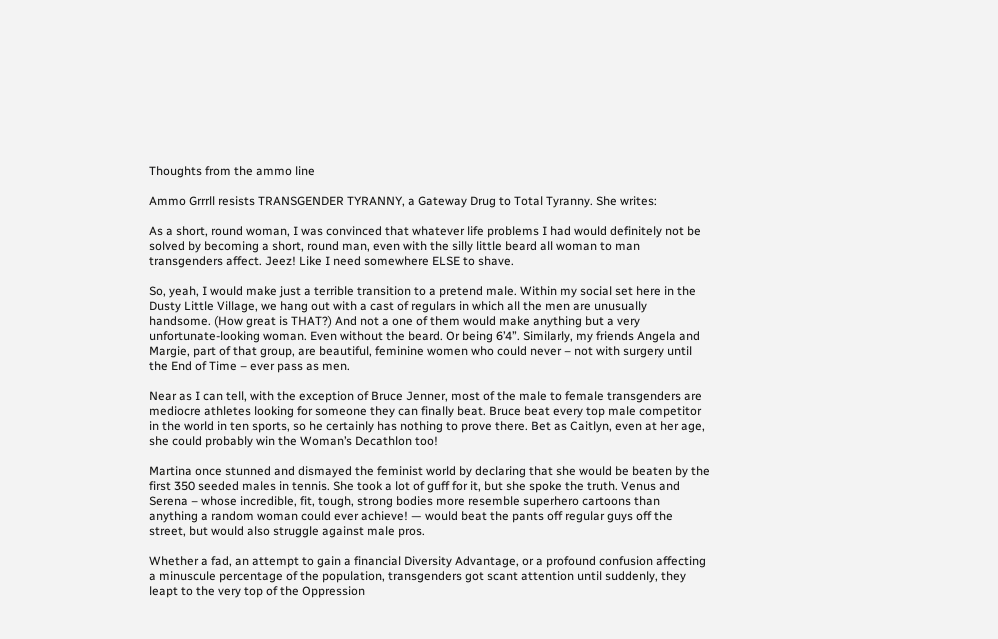Thoughts from the ammo line

Ammo Grrrll resists TRANSGENDER TYRANNY, a Gateway Drug to Total Tyranny. She writes:

As a short, round woman, I was convinced that whatever life problems I had would definitely not be solved by becoming a short, round man, even with the silly little beard all woman to man transgenders affect. Jeez! Like I need somewhere ELSE to shave.

So, yeah, I would make just a terrible transition to a pretend male. Within my social set here in the Dusty Little Village, we hang out with a cast of regulars in which all the men are unusually handsome. (How great is THAT?) And not a one of them would make anything but a very unfortunate-looking woman. Even without the beard. Or being 6’4”. Similarly, my friends Angela and Margie, part of that group, are beautiful, feminine women who could never – not with surgery until the End of Time – ever pass as men.

Near as I can tell, with the exception of Bruce Jenner, most of the male to female transgenders are mediocre athletes looking for someone they can finally beat. Bruce beat every top male competitor in the world in ten sports, so he certainly has nothing to prove there. Bet as Caitlyn, even at her age, she could probably win the Woman’s Decathlon too!

Martina once stunned and dismayed the feminist world by declaring that she would be beaten by the first 350 seeded males in tennis. She took a lot of guff for it, but she spoke the truth. Venus and Serena – whose incredible, fit, tough, strong bodies more resemble superhero cartoons than anything a random woman could ever achieve! — would beat the pants off regular guys off the street, but would also struggle against male pros.

Whether a fad, an attempt to gain a financial Diversity Advantage, or a profound confusion affecting a minuscule percentage of the population, transgenders got scant attention until suddenly, they leapt to the very top of the Oppression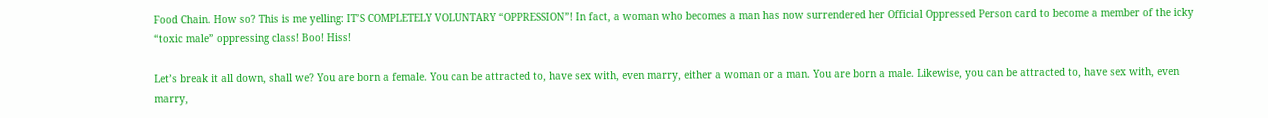Food Chain. How so? This is me yelling: IT’S COMPLETELY VOLUNTARY “OPPRESSION”! In fact, a woman who becomes a man has now surrendered her Official Oppressed Person card to become a member of the icky “toxic male” oppressing class! Boo! Hiss!

Let’s break it all down, shall we? You are born a female. You can be attracted to, have sex with, even marry, either a woman or a man. You are born a male. Likewise, you can be attracted to, have sex with, even marry,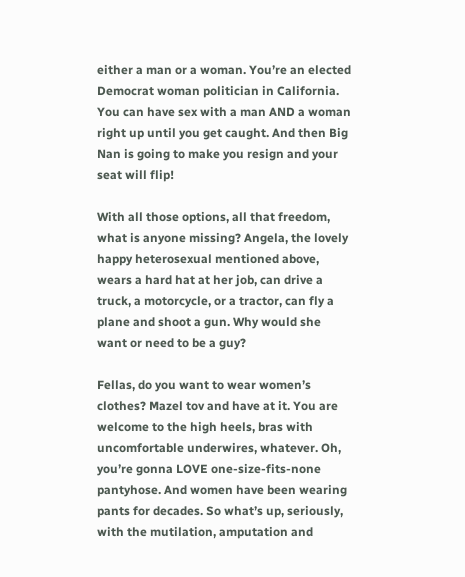either a man or a woman. You’re an elected Democrat woman politician in California. You can have sex with a man AND a woman right up until you get caught. And then Big Nan is going to make you resign and your seat will flip!

With all those options, all that freedom, what is anyone missing? Angela, the lovely happy heterosexual mentioned above, wears a hard hat at her job, can drive a truck, a motorcycle, or a tractor, can fly a plane and shoot a gun. Why would she want or need to be a guy?

Fellas, do you want to wear women’s clothes? Mazel tov and have at it. You are welcome to the high heels, bras with uncomfortable underwires, whatever. Oh, you’re gonna LOVE one-size-fits-none pantyhose. And women have been wearing pants for decades. So what’s up, seriously, with the mutilation, amputation and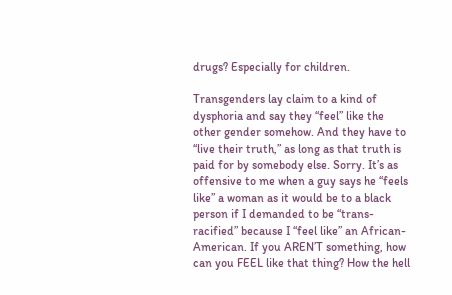drugs? Especially for children.

Transgenders lay claim to a kind of dysphoria and say they “feel” like the other gender somehow. And they have to “live their truth,” as long as that truth is paid for by somebody else. Sorry. It’s as offensive to me when a guy says he “feels like” a woman as it would be to a black person if I demanded to be “trans-racified” because I “feel like” an African-American. If you AREN’T something, how can you FEEL like that thing? How the hell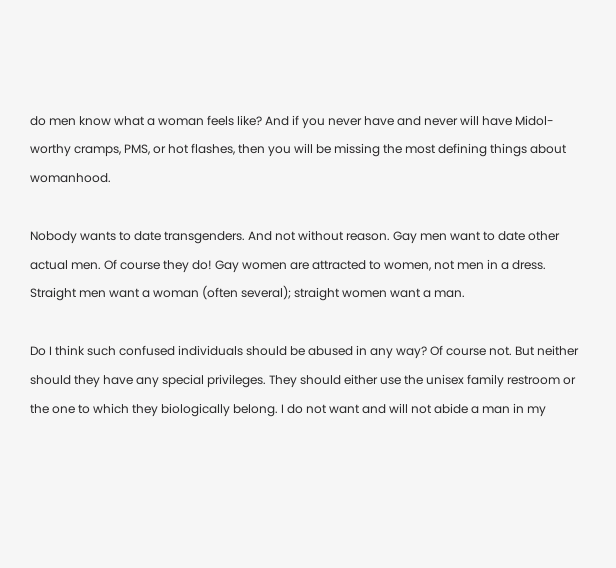do men know what a woman feels like? And if you never have and never will have Midol-worthy cramps, PMS, or hot flashes, then you will be missing the most defining things about womanhood.

Nobody wants to date transgenders. And not without reason. Gay men want to date other actual men. Of course they do! Gay women are attracted to women, not men in a dress. Straight men want a woman (often several); straight women want a man.

Do I think such confused individuals should be abused in any way? Of course not. But neither should they have any special privileges. They should either use the unisex family restroom or the one to which they biologically belong. I do not want and will not abide a man in my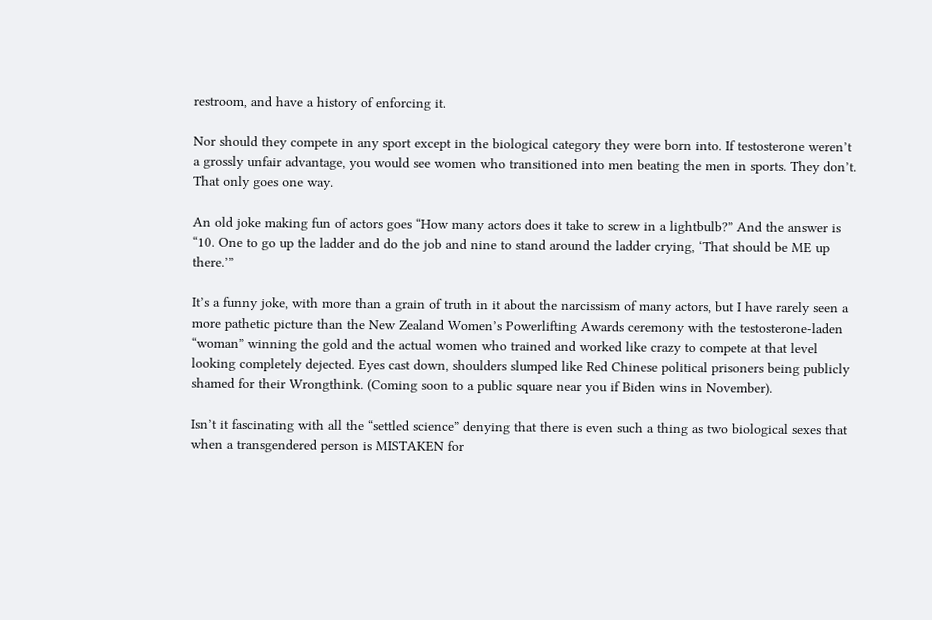restroom, and have a history of enforcing it.

Nor should they compete in any sport except in the biological category they were born into. If testosterone weren’t a grossly unfair advantage, you would see women who transitioned into men beating the men in sports. They don’t. That only goes one way.

An old joke making fun of actors goes “How many actors does it take to screw in a lightbulb?” And the answer is “10. One to go up the ladder and do the job and nine to stand around the ladder crying, ‘That should be ME up there.’”

It’s a funny joke, with more than a grain of truth in it about the narcissism of many actors, but I have rarely seen a more pathetic picture than the New Zealand Women’s Powerlifting Awards ceremony with the testosterone-laden “woman” winning the gold and the actual women who trained and worked like crazy to compete at that level looking completely dejected. Eyes cast down, shoulders slumped like Red Chinese political prisoners being publicly shamed for their Wrongthink. (Coming soon to a public square near you if Biden wins in November).

Isn’t it fascinating with all the “settled science” denying that there is even such a thing as two biological sexes that when a transgendered person is MISTAKEN for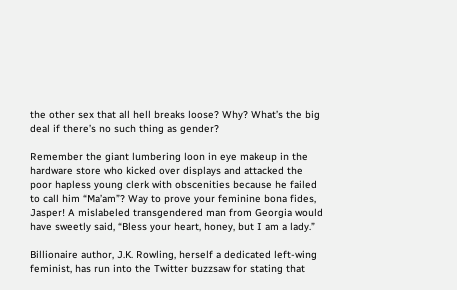the other sex that all hell breaks loose? Why? What’s the big deal if there’s no such thing as gender?

Remember the giant lumbering loon in eye makeup in the hardware store who kicked over displays and attacked the poor hapless young clerk with obscenities because he failed to call him “Ma’am”? Way to prove your feminine bona fides, Jasper! A mislabeled transgendered man from Georgia would have sweetly said, “Bless your heart, honey, but I am a lady.”

Billionaire author, J.K. Rowling, herself a dedicated left-wing feminist, has run into the Twitter buzzsaw for stating that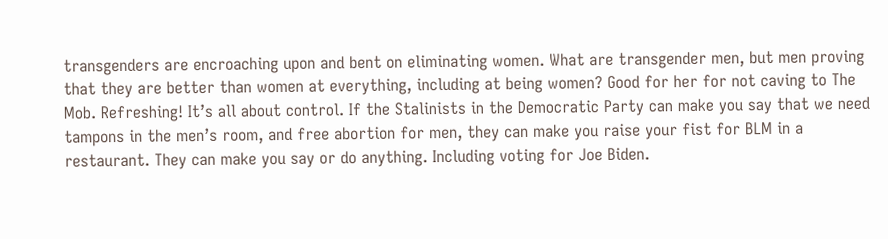transgenders are encroaching upon and bent on eliminating women. What are transgender men, but men proving that they are better than women at everything, including at being women? Good for her for not caving to The Mob. Refreshing! It’s all about control. If the Stalinists in the Democratic Party can make you say that we need tampons in the men’s room, and free abortion for men, they can make you raise your fist for BLM in a restaurant. They can make you say or do anything. Including voting for Joe Biden.